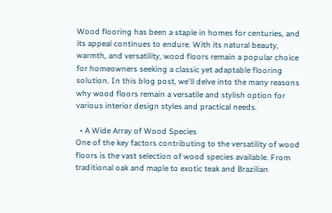Wood flooring has been a staple in homes for centuries, and its appeal continues to endure. With its natural beauty, warmth, and versatility, wood floors remain a popular choice for homeowners seeking a classic yet adaptable flooring solution. In this blog post, we'll delve into the many reasons why wood floors remain a versatile and stylish option for various interior design styles and practical needs.

  • A Wide Array of Wood Species
One of the key factors contributing to the versatility of wood floors is the vast selection of wood species available. From traditional oak and maple to exotic teak and Brazilian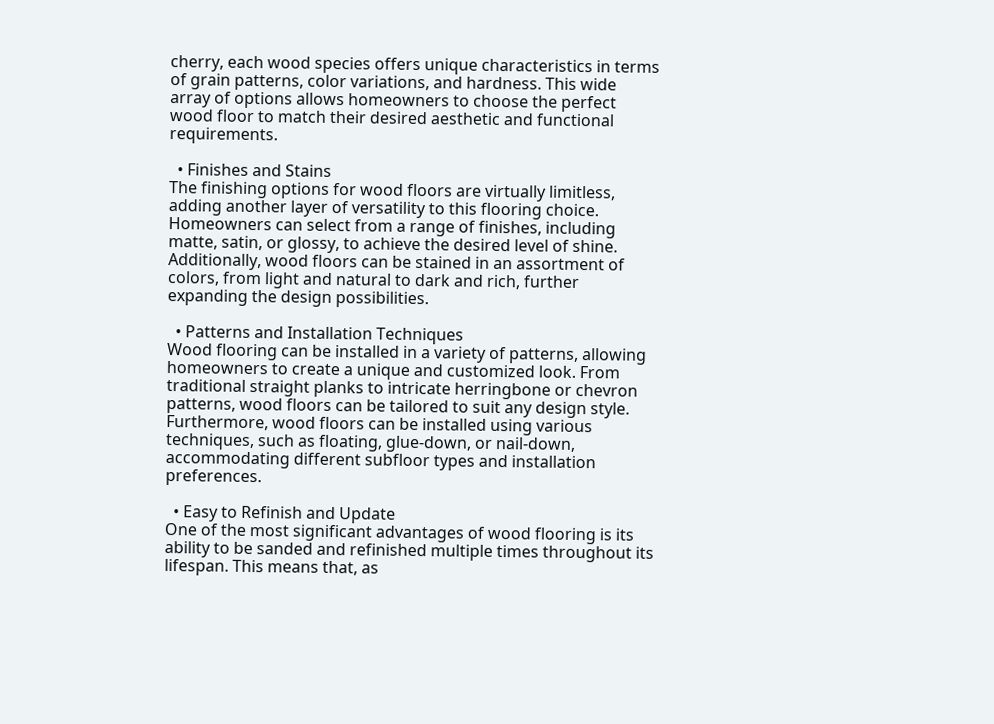cherry, each wood species offers unique characteristics in terms of grain patterns, color variations, and hardness. This wide array of options allows homeowners to choose the perfect wood floor to match their desired aesthetic and functional requirements.

  • Finishes and Stains
The finishing options for wood floors are virtually limitless, adding another layer of versatility to this flooring choice. Homeowners can select from a range of finishes, including matte, satin, or glossy, to achieve the desired level of shine. Additionally, wood floors can be stained in an assortment of colors, from light and natural to dark and rich, further expanding the design possibilities.

  • Patterns and Installation Techniques
Wood flooring can be installed in a variety of patterns, allowing homeowners to create a unique and customized look. From traditional straight planks to intricate herringbone or chevron patterns, wood floors can be tailored to suit any design style. Furthermore, wood floors can be installed using various techniques, such as floating, glue-down, or nail-down, accommodating different subfloor types and installation preferences.

  • Easy to Refinish and Update
One of the most significant advantages of wood flooring is its ability to be sanded and refinished multiple times throughout its lifespan. This means that, as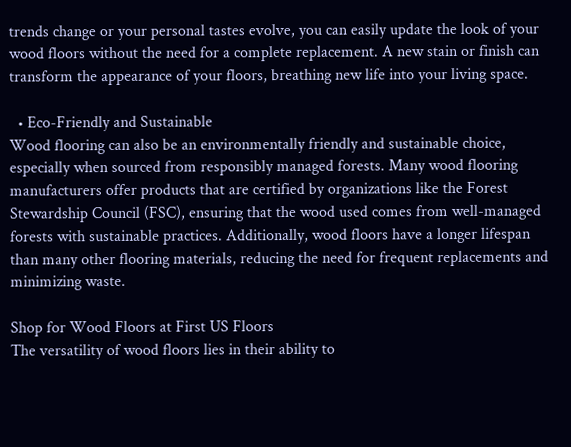trends change or your personal tastes evolve, you can easily update the look of your wood floors without the need for a complete replacement. A new stain or finish can transform the appearance of your floors, breathing new life into your living space.

  • Eco-Friendly and Sustainable
Wood flooring can also be an environmentally friendly and sustainable choice, especially when sourced from responsibly managed forests. Many wood flooring manufacturers offer products that are certified by organizations like the Forest Stewardship Council (FSC), ensuring that the wood used comes from well-managed forests with sustainable practices. Additionally, wood floors have a longer lifespan than many other flooring materials, reducing the need for frequent replacements and minimizing waste.

Shop for Wood Floors at First US Floors
The versatility of wood floors lies in their ability to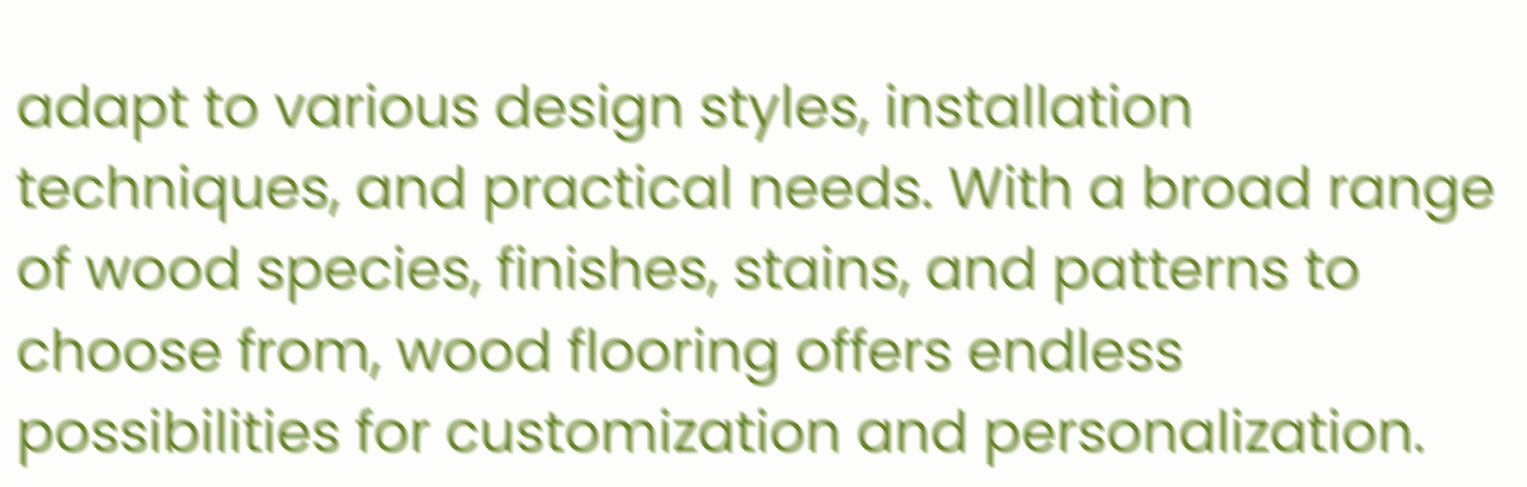adapt to various design styles, installation techniques, and practical needs. With a broad range of wood species, finishes, stains, and patterns to choose from, wood flooring offers endless possibilities for customization and personalization.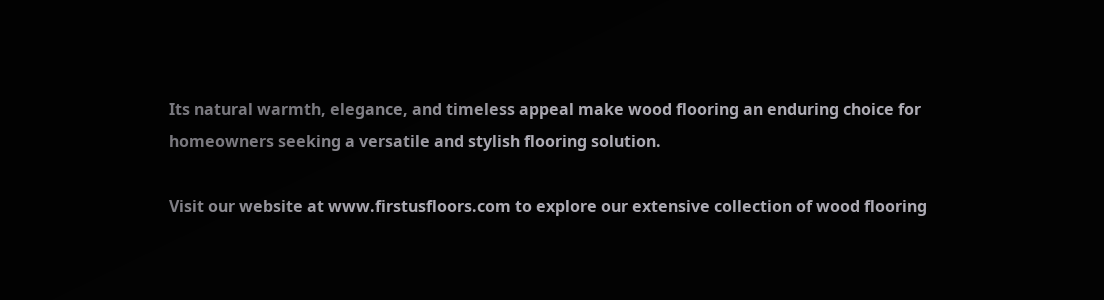Its natural warmth, elegance, and timeless appeal make wood flooring an enduring choice for homeowners seeking a versatile and stylish flooring solution.

Visit our website at www.firstusfloors.com to explore our extensive collection of wood flooring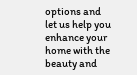options and let us help you enhance your home with the beauty and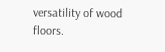versatility of wood floors.